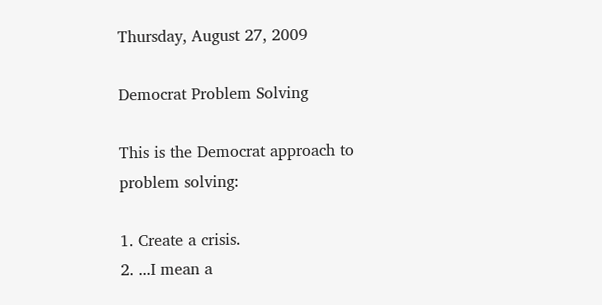Thursday, August 27, 2009

Democrat Problem Solving

This is the Democrat approach to problem solving:

1. Create a crisis.
2. ...I mean a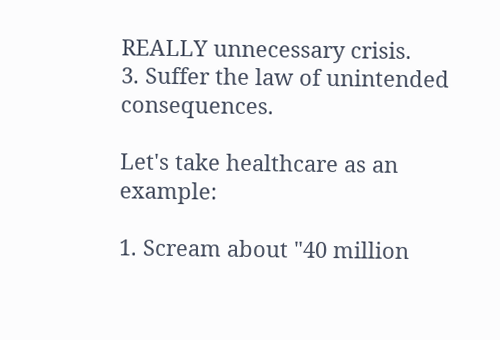REALLY unnecessary crisis.
3. Suffer the law of unintended consequences.

Let's take healthcare as an example:

1. Scream about "40 million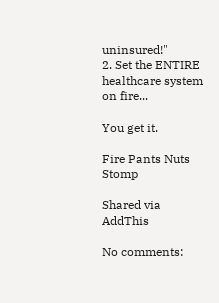uninsured!"
2. Set the ENTIRE healthcare system on fire...

You get it.

Fire Pants Nuts Stomp

Shared via AddThis

No comments: